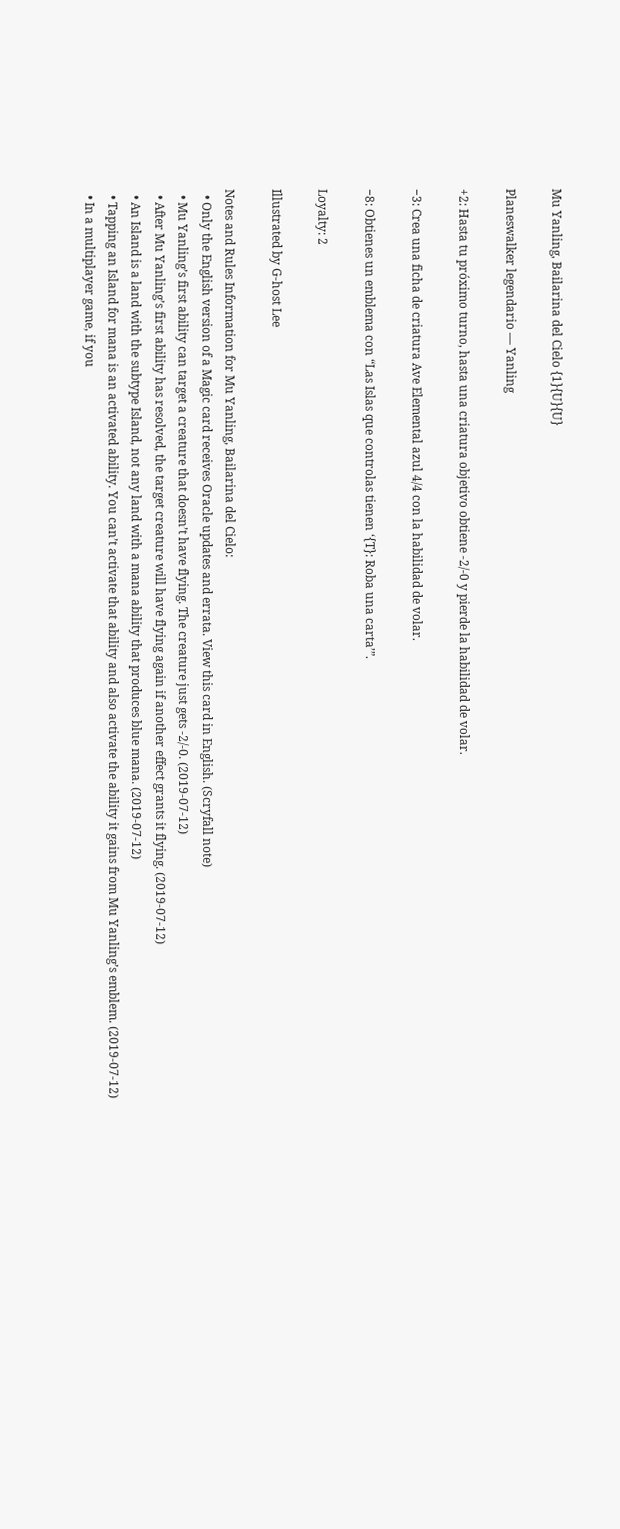Mu Yanling, Bailarina del Cielo {1}{U}{U}

Planeswalker legendario — Yanling

+2: Hasta tu próximo turno, hasta una criatura objetivo obtiene -2/-0 y pierde la habilidad de volar.

−3: Crea una ficha de criatura Ave Elemental azul 4/4 con la habilidad de volar.

−8: Obtienes un emblema con “Las Islas que controlas tienen ‘{T}: Roba una carta’”.

Loyalty: 2

Illustrated by G-host Lee

Notes and Rules Information for Mu Yanling, Bailarina del Cielo:
  • Only the English version of a Magic card receives Oracle updates and errata. View this card in English. (Scryfall note)
  • Mu Yanling’s first ability can target a creature that doesn’t have flying. The creature just gets -2/-0. (2019-07-12)
  • After Mu Yanling’s first ability has resolved, the target creature will have flying again if another effect grants it flying. (2019-07-12)
  • An Island is a land with the subtype Island, not any land with a mana ability that produces blue mana. (2019-07-12)
  • Tapping an Island for mana is an activated ability. You can’t activate that ability and also activate the ability it gains from Mu Yanling’s emblem. (2019-07-12)
  • In a multiplayer game, if you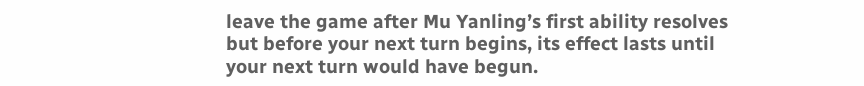leave the game after Mu Yanling’s first ability resolves but before your next turn begins, its effect lasts until your next turn would have begun.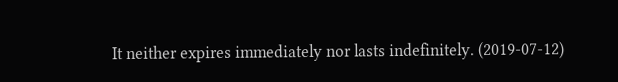It neither expires immediately nor lasts indefinitely. (2019-07-12)